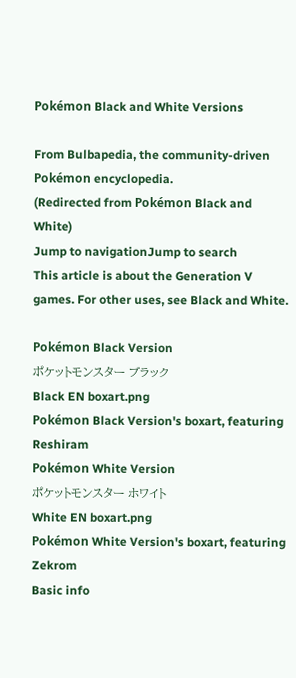Pokémon Black and White Versions

From Bulbapedia, the community-driven Pokémon encyclopedia.
(Redirected from Pokémon Black and White)
Jump to navigationJump to search
This article is about the Generation V games. For other uses, see Black and White.

Pokémon Black Version
ポケットモンスター ブラック
Black EN boxart.png
Pokémon Black Version's boxart, featuring Reshiram
Pokémon White Version
ポケットモンスター ホワイト
White EN boxart.png
Pokémon White Version's boxart, featuring Zekrom
Basic info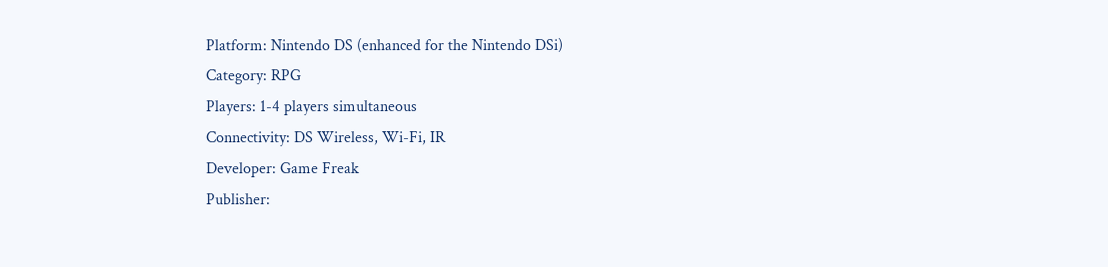Platform: Nintendo DS (enhanced for the Nintendo DSi)
Category: RPG
Players: 1-4 players simultaneous
Connectivity: DS Wireless, Wi-Fi, IR
Developer: Game Freak
Publisher: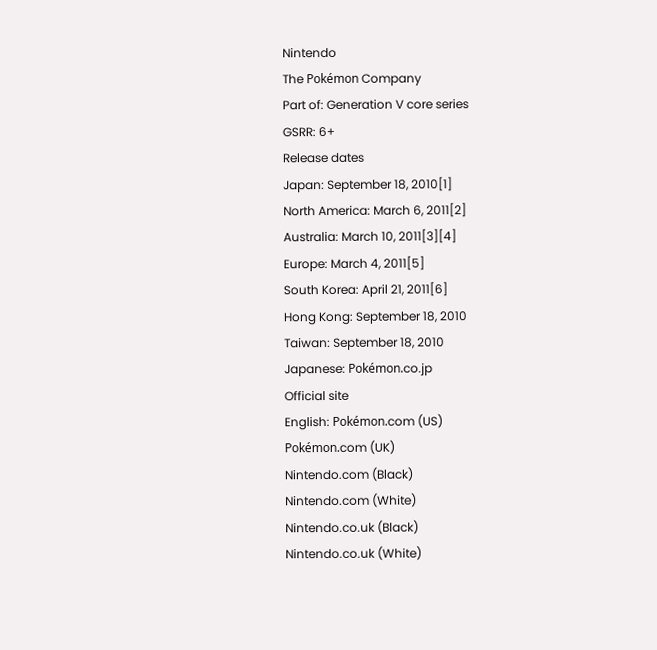Nintendo
The Pokémon Company
Part of: Generation V core series
GSRR: 6+
Release dates
Japan: September 18, 2010[1]
North America: March 6, 2011[2]
Australia: March 10, 2011[3][4]
Europe: March 4, 2011[5]
South Korea: April 21, 2011[6]
Hong Kong: September 18, 2010
Taiwan: September 18, 2010
Japanese: Pokémon.co.jp
Official site
English: Pokémon.com (US)
Pokémon.com (UK)
Nintendo.com (Black)
Nintendo.com (White)
Nintendo.co.uk (Black)
Nintendo.co.uk (White)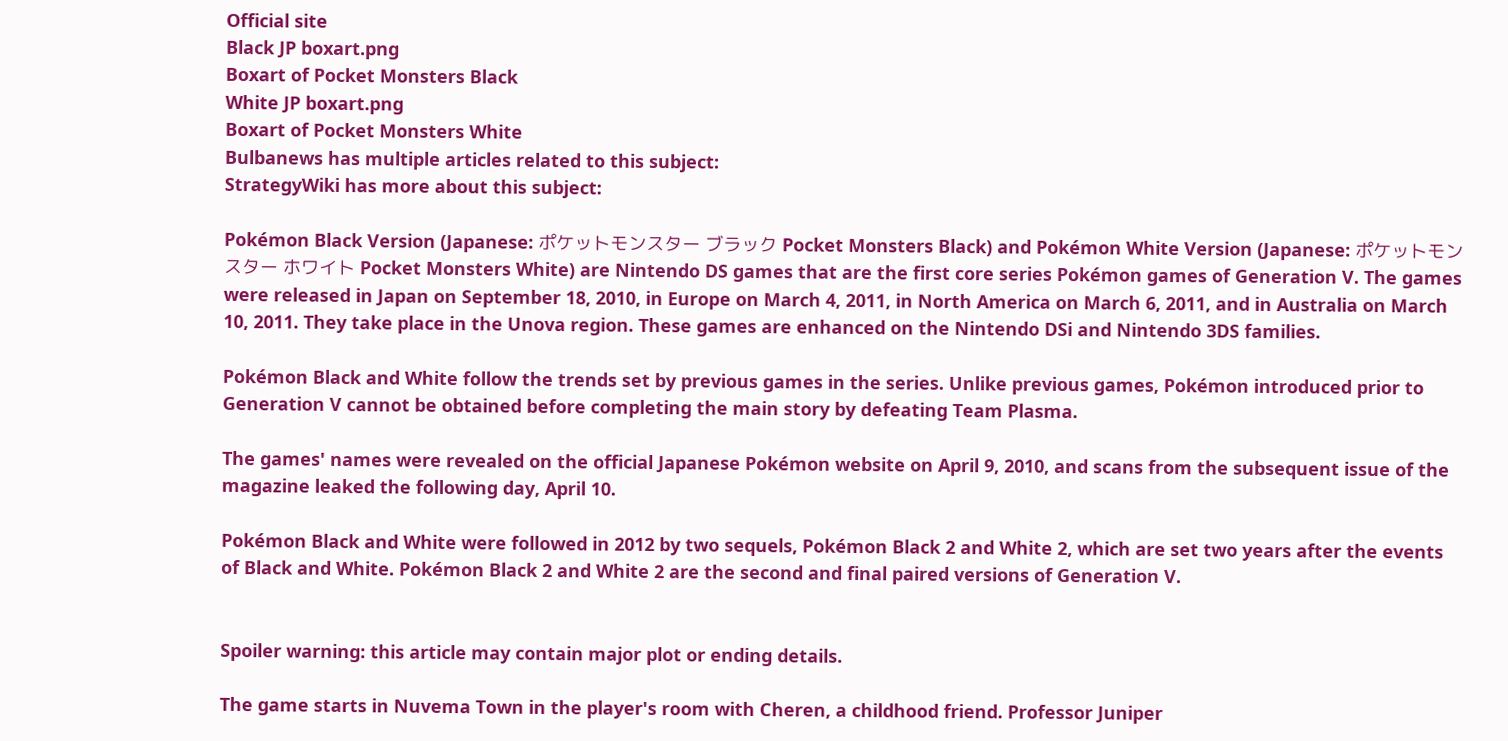Official site
Black JP boxart.png
Boxart of Pocket Monsters Black
White JP boxart.png
Boxart of Pocket Monsters White
Bulbanews has multiple articles related to this subject:
StrategyWiki has more about this subject:

Pokémon Black Version (Japanese: ポケットモンスター ブラック Pocket Monsters Black) and Pokémon White Version (Japanese: ポケットモンスター ホワイト Pocket Monsters White) are Nintendo DS games that are the first core series Pokémon games of Generation V. The games were released in Japan on September 18, 2010, in Europe on March 4, 2011, in North America on March 6, 2011, and in Australia on March 10, 2011. They take place in the Unova region. These games are enhanced on the Nintendo DSi and Nintendo 3DS families.

Pokémon Black and White follow the trends set by previous games in the series. Unlike previous games, Pokémon introduced prior to Generation V cannot be obtained before completing the main story by defeating Team Plasma.

The games' names were revealed on the official Japanese Pokémon website on April 9, 2010, and scans from the subsequent issue of the magazine leaked the following day, April 10.

Pokémon Black and White were followed in 2012 by two sequels, Pokémon Black 2 and White 2, which are set two years after the events of Black and White. Pokémon Black 2 and White 2 are the second and final paired versions of Generation V.


Spoiler warning: this article may contain major plot or ending details.

The game starts in Nuvema Town in the player's room with Cheren, a childhood friend. Professor Juniper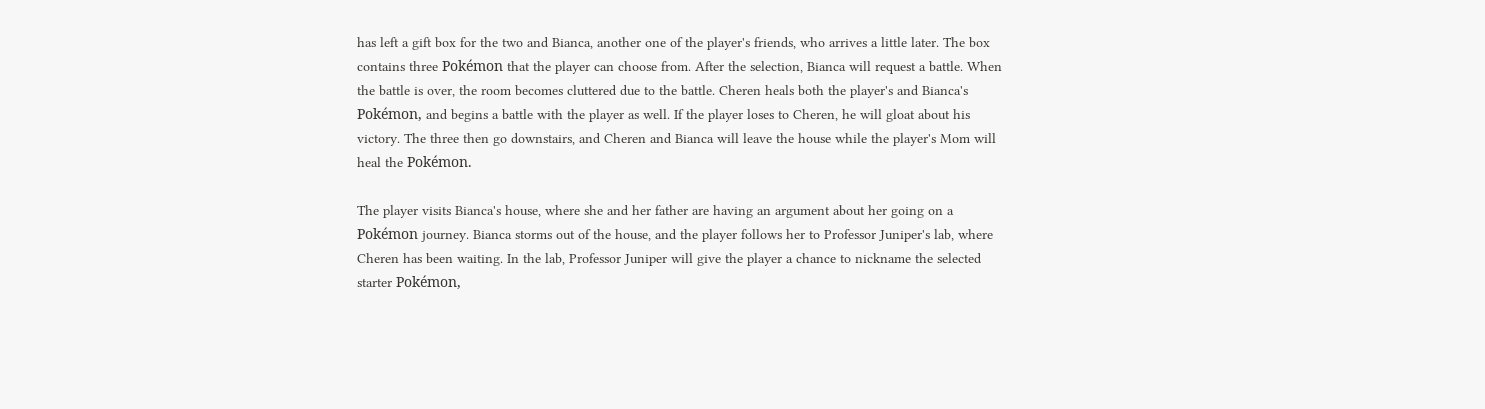has left a gift box for the two and Bianca, another one of the player's friends, who arrives a little later. The box contains three Pokémon that the player can choose from. After the selection, Bianca will request a battle. When the battle is over, the room becomes cluttered due to the battle. Cheren heals both the player's and Bianca's Pokémon, and begins a battle with the player as well. If the player loses to Cheren, he will gloat about his victory. The three then go downstairs, and Cheren and Bianca will leave the house while the player's Mom will heal the Pokémon.

The player visits Bianca's house, where she and her father are having an argument about her going on a Pokémon journey. Bianca storms out of the house, and the player follows her to Professor Juniper's lab, where Cheren has been waiting. In the lab, Professor Juniper will give the player a chance to nickname the selected starter Pokémon,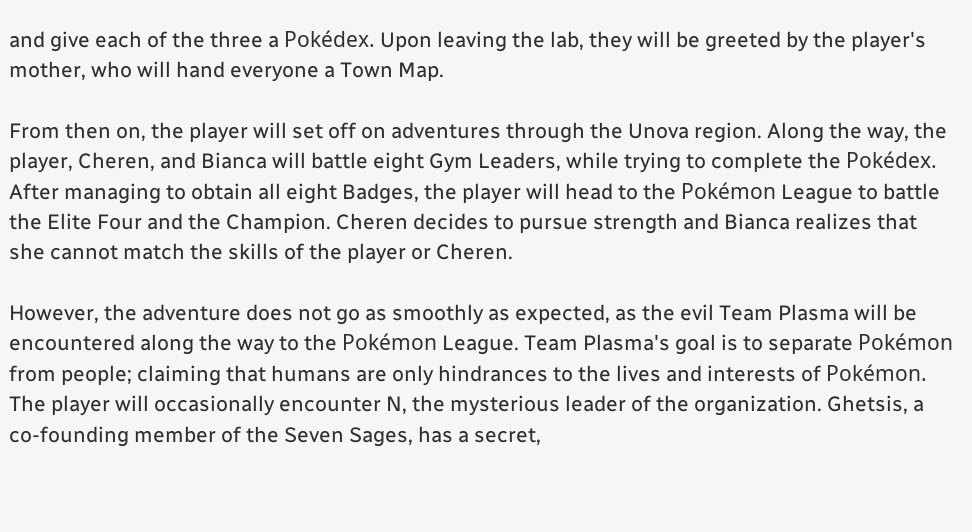and give each of the three a Pokédex. Upon leaving the lab, they will be greeted by the player's mother, who will hand everyone a Town Map.

From then on, the player will set off on adventures through the Unova region. Along the way, the player, Cheren, and Bianca will battle eight Gym Leaders, while trying to complete the Pokédex. After managing to obtain all eight Badges, the player will head to the Pokémon League to battle the Elite Four and the Champion. Cheren decides to pursue strength and Bianca realizes that she cannot match the skills of the player or Cheren.

However, the adventure does not go as smoothly as expected, as the evil Team Plasma will be encountered along the way to the Pokémon League. Team Plasma's goal is to separate Pokémon from people; claiming that humans are only hindrances to the lives and interests of Pokémon. The player will occasionally encounter N, the mysterious leader of the organization. Ghetsis, a co-founding member of the Seven Sages, has a secret,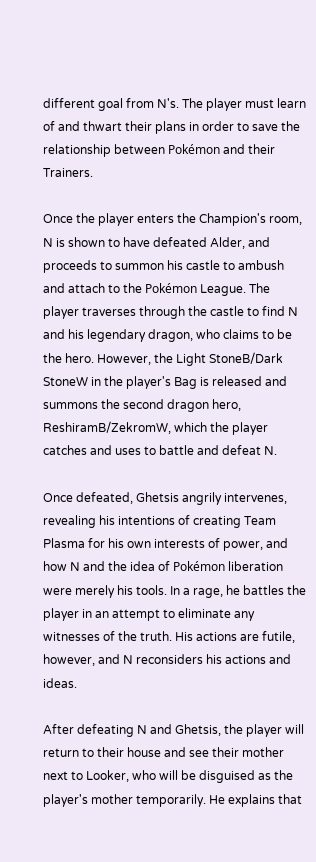different goal from N's. The player must learn of and thwart their plans in order to save the relationship between Pokémon and their Trainers.

Once the player enters the Champion's room, N is shown to have defeated Alder, and proceeds to summon his castle to ambush and attach to the Pokémon League. The player traverses through the castle to find N and his legendary dragon, who claims to be the hero. However, the Light StoneB/Dark StoneW in the player's Bag is released and summons the second dragon hero, ReshiramB/ZekromW, which the player catches and uses to battle and defeat N.

Once defeated, Ghetsis angrily intervenes, revealing his intentions of creating Team Plasma for his own interests of power, and how N and the idea of Pokémon liberation were merely his tools. In a rage, he battles the player in an attempt to eliminate any witnesses of the truth. His actions are futile, however, and N reconsiders his actions and ideas.

After defeating N and Ghetsis, the player will return to their house and see their mother next to Looker, who will be disguised as the player's mother temporarily. He explains that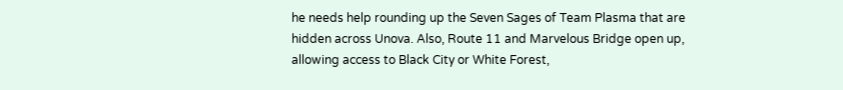he needs help rounding up the Seven Sages of Team Plasma that are hidden across Unova. Also, Route 11 and Marvelous Bridge open up, allowing access to Black City or White Forest,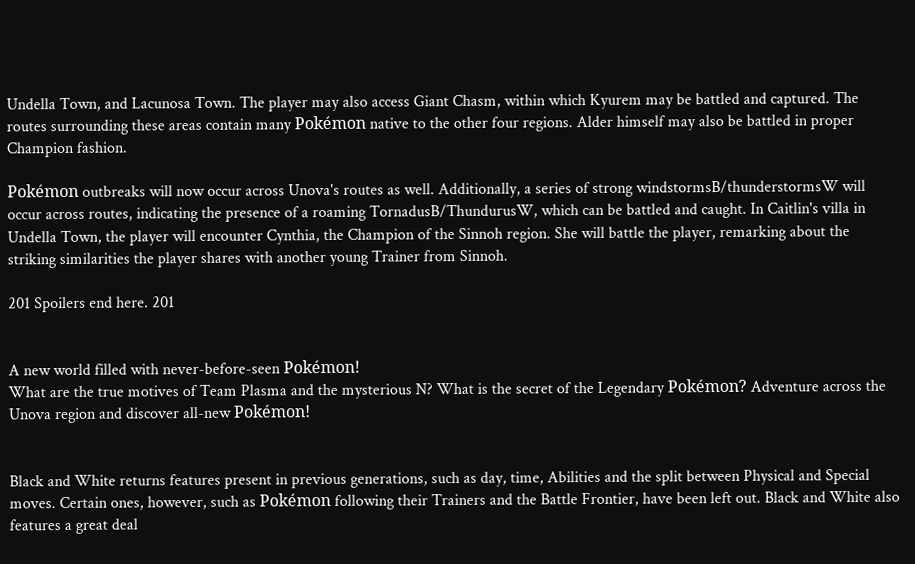Undella Town, and Lacunosa Town. The player may also access Giant Chasm, within which Kyurem may be battled and captured. The routes surrounding these areas contain many Pokémon native to the other four regions. Alder himself may also be battled in proper Champion fashion.

Pokémon outbreaks will now occur across Unova's routes as well. Additionally, a series of strong windstormsB/thunderstormsW will occur across routes, indicating the presence of a roaming TornadusB/ThundurusW, which can be battled and caught. In Caitlin's villa in Undella Town, the player will encounter Cynthia, the Champion of the Sinnoh region. She will battle the player, remarking about the striking similarities the player shares with another young Trainer from Sinnoh.

201 Spoilers end here. 201


A new world filled with never-before-seen Pokémon!
What are the true motives of Team Plasma and the mysterious N? What is the secret of the Legendary Pokémon? Adventure across the Unova region and discover all-new Pokémon!


Black and White returns features present in previous generations, such as day, time, Abilities and the split between Physical and Special moves. Certain ones, however, such as Pokémon following their Trainers and the Battle Frontier, have been left out. Black and White also features a great deal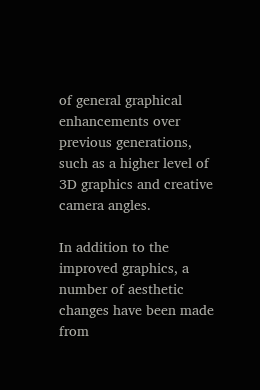of general graphical enhancements over previous generations, such as a higher level of 3D graphics and creative camera angles.

In addition to the improved graphics, a number of aesthetic changes have been made from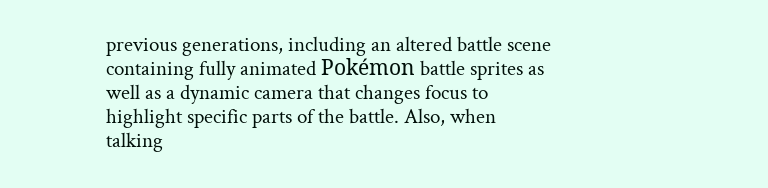previous generations, including an altered battle scene containing fully animated Pokémon battle sprites as well as a dynamic camera that changes focus to highlight specific parts of the battle. Also, when talking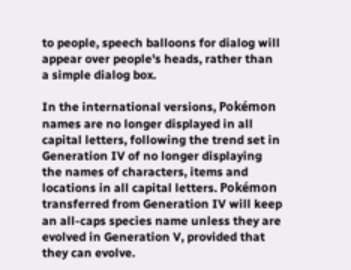to people, speech balloons for dialog will appear over people's heads, rather than a simple dialog box.

In the international versions, Pokémon names are no longer displayed in all capital letters, following the trend set in Generation IV of no longer displaying the names of characters, items and locations in all capital letters. Pokémon transferred from Generation IV will keep an all-caps species name unless they are evolved in Generation V, provided that they can evolve.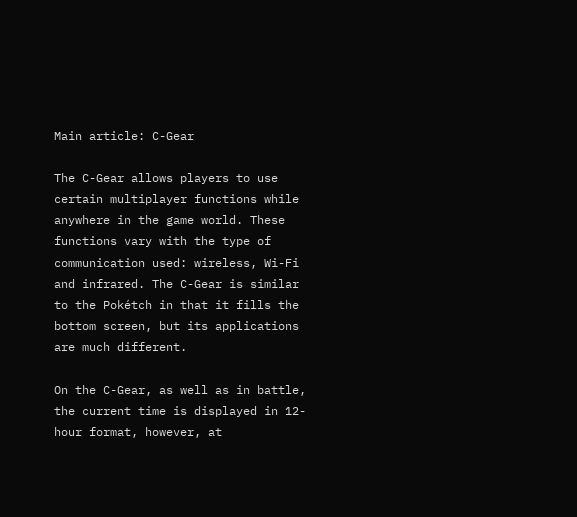Main article: C-Gear

The C-Gear allows players to use certain multiplayer functions while anywhere in the game world. These functions vary with the type of communication used: wireless, Wi-Fi and infrared. The C-Gear is similar to the Pokétch in that it fills the bottom screen, but its applications are much different.

On the C-Gear, as well as in battle, the current time is displayed in 12-hour format, however, at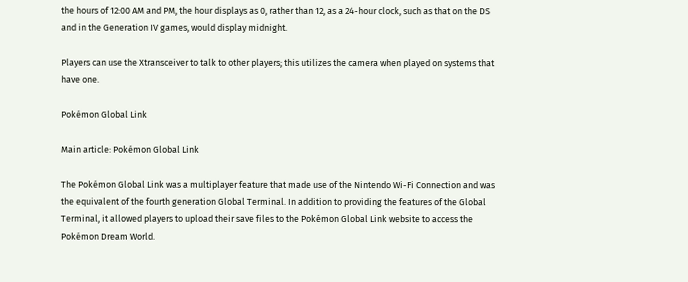the hours of 12:00 AM and PM, the hour displays as 0, rather than 12, as a 24-hour clock, such as that on the DS and in the Generation IV games, would display midnight.

Players can use the Xtransceiver to talk to other players; this utilizes the camera when played on systems that have one.

Pokémon Global Link

Main article: Pokémon Global Link

The Pokémon Global Link was a multiplayer feature that made use of the Nintendo Wi-Fi Connection and was the equivalent of the fourth generation Global Terminal. In addition to providing the features of the Global Terminal, it allowed players to upload their save files to the Pokémon Global Link website to access the Pokémon Dream World.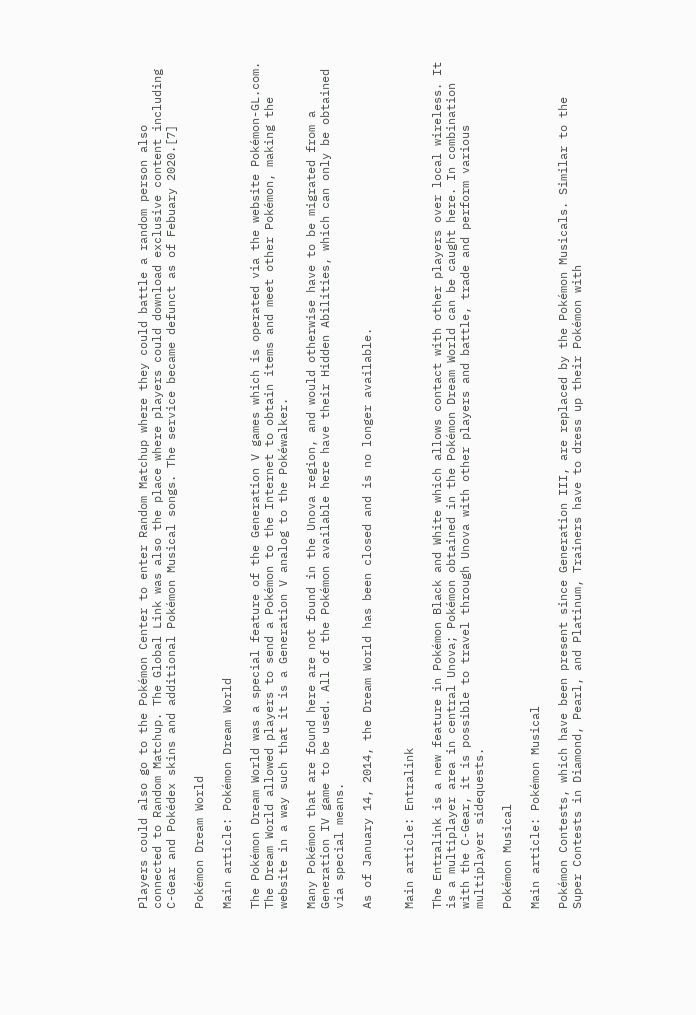Players could also go to the Pokémon Center to enter Random Matchup where they could battle a random person also connected to Random Matchup. The Global Link was also the place where players could download exclusive content including C-Gear and Pokédex skins and additional Pokémon Musical songs. The service became defunct as of Febuary 2020.[7]

Pokémon Dream World

Main article: Pokémon Dream World

The Pokémon Dream World was a special feature of the Generation V games which is operated via the website Pokémon-GL.com. The Dream World allowed players to send a Pokémon to the Internet to obtain items and meet other Pokémon, making the website in a way such that it is a Generation V analog to the Pokéwalker.

Many Pokémon that are found here are not found in the Unova region, and would otherwise have to be migrated from a Generation IV game to be used. All of the Pokémon available here have their Hidden Abilities, which can only be obtained via special means.

As of January 14, 2014, the Dream World has been closed and is no longer available.


Main article: Entralink

The Entralink is a new feature in Pokémon Black and White which allows contact with other players over local wireless. It is a multiplayer area in central Unova; Pokémon obtained in the Pokémon Dream World can be caught here. In combination with the C-Gear, it is possible to travel through Unova with other players and battle, trade and perform various multiplayer sidequests.

Pokémon Musical

Main article: Pokémon Musical

Pokémon Contests, which have been present since Generation III, are replaced by the Pokémon Musicals. Similar to the Super Contests in Diamond, Pearl, and Platinum, Trainers have to dress up their Pokémon with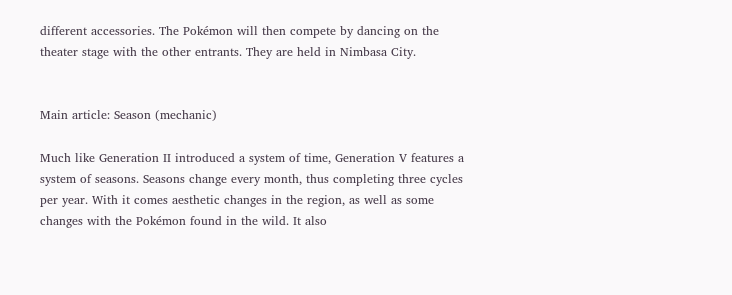different accessories. The Pokémon will then compete by dancing on the theater stage with the other entrants. They are held in Nimbasa City.


Main article: Season (mechanic)

Much like Generation II introduced a system of time, Generation V features a system of seasons. Seasons change every month, thus completing three cycles per year. With it comes aesthetic changes in the region, as well as some changes with the Pokémon found in the wild. It also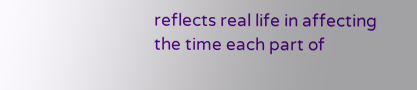reflects real life in affecting the time each part of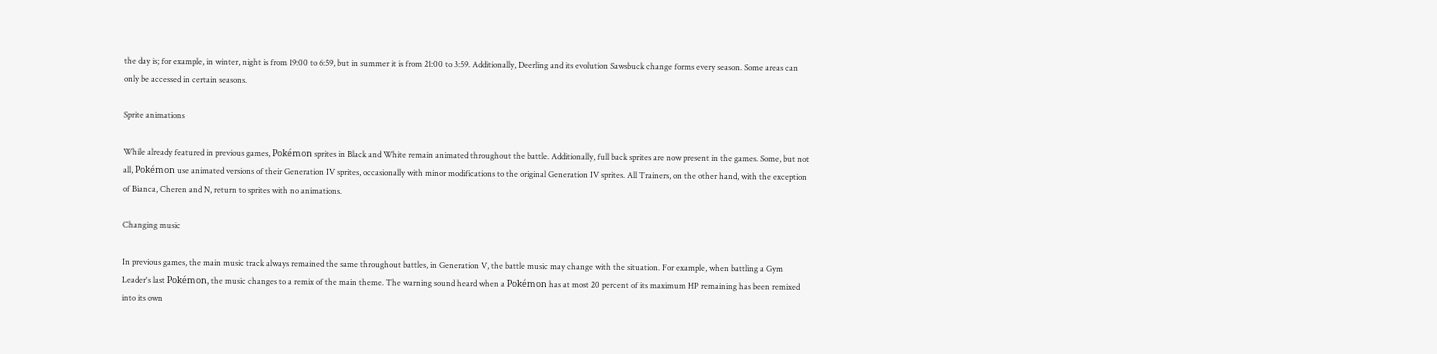the day is; for example, in winter, night is from 19:00 to 6:59, but in summer it is from 21:00 to 3:59. Additionally, Deerling and its evolution Sawsbuck change forms every season. Some areas can only be accessed in certain seasons.

Sprite animations

While already featured in previous games, Pokémon sprites in Black and White remain animated throughout the battle. Additionally, full back sprites are now present in the games. Some, but not all, Pokémon use animated versions of their Generation IV sprites, occasionally with minor modifications to the original Generation IV sprites. All Trainers, on the other hand, with the exception of Bianca, Cheren and N, return to sprites with no animations.

Changing music

In previous games, the main music track always remained the same throughout battles, in Generation V, the battle music may change with the situation. For example, when battling a Gym Leader's last Pokémon, the music changes to a remix of the main theme. The warning sound heard when a Pokémon has at most 20 percent of its maximum HP remaining has been remixed into its own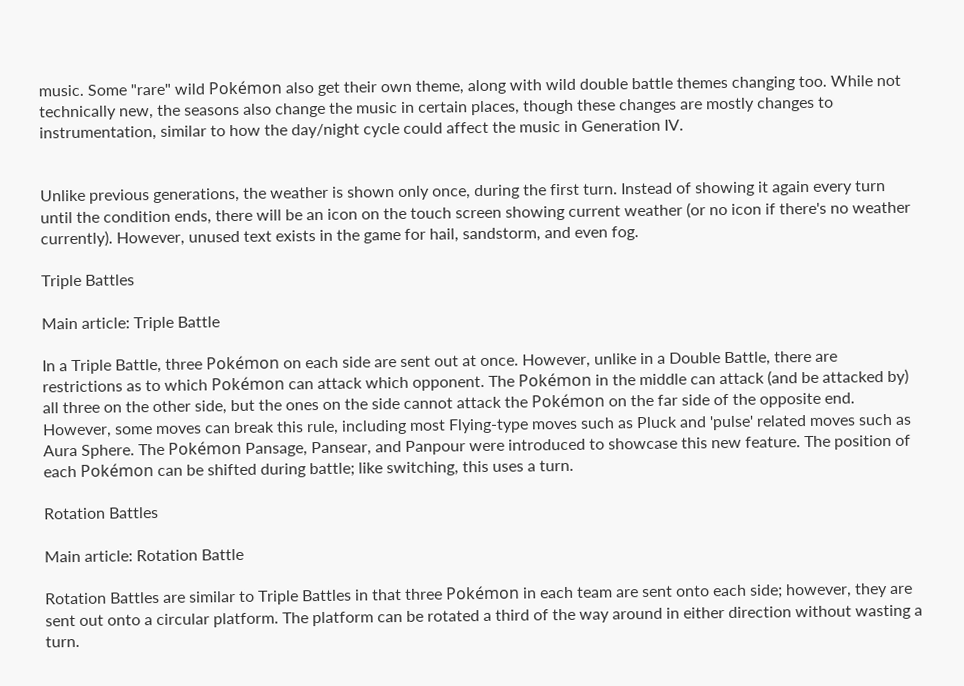music. Some "rare" wild Pokémon also get their own theme, along with wild double battle themes changing too. While not technically new, the seasons also change the music in certain places, though these changes are mostly changes to instrumentation, similar to how the day/night cycle could affect the music in Generation IV.


Unlike previous generations, the weather is shown only once, during the first turn. Instead of showing it again every turn until the condition ends, there will be an icon on the touch screen showing current weather (or no icon if there's no weather currently). However, unused text exists in the game for hail, sandstorm, and even fog.

Triple Battles

Main article: Triple Battle

In a Triple Battle, three Pokémon on each side are sent out at once. However, unlike in a Double Battle, there are restrictions as to which Pokémon can attack which opponent. The Pokémon in the middle can attack (and be attacked by) all three on the other side, but the ones on the side cannot attack the Pokémon on the far side of the opposite end. However, some moves can break this rule, including most Flying-type moves such as Pluck and 'pulse' related moves such as Aura Sphere. The Pokémon Pansage, Pansear, and Panpour were introduced to showcase this new feature. The position of each Pokémon can be shifted during battle; like switching, this uses a turn.

Rotation Battles

Main article: Rotation Battle

Rotation Battles are similar to Triple Battles in that three Pokémon in each team are sent onto each side; however, they are sent out onto a circular platform. The platform can be rotated a third of the way around in either direction without wasting a turn.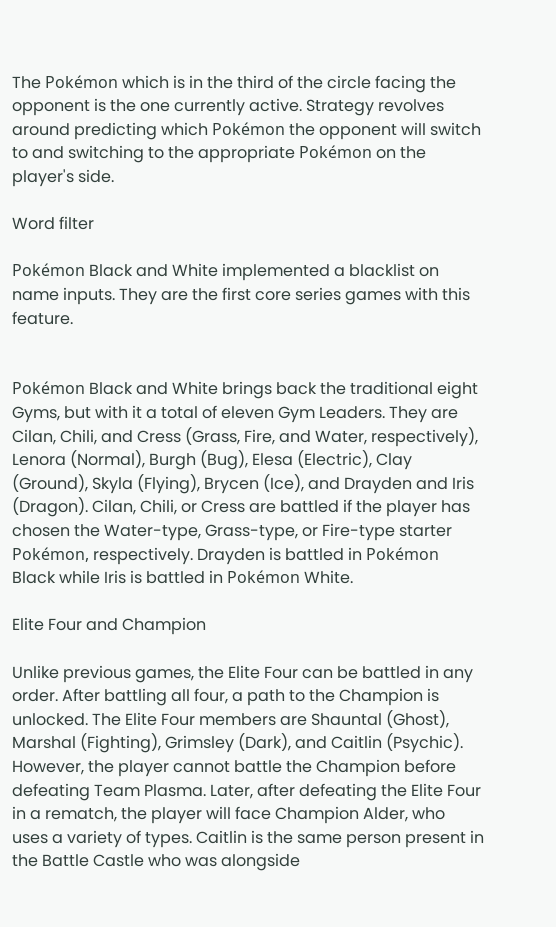The Pokémon which is in the third of the circle facing the opponent is the one currently active. Strategy revolves around predicting which Pokémon the opponent will switch to and switching to the appropriate Pokémon on the player's side.

Word filter

Pokémon Black and White implemented a blacklist on name inputs. They are the first core series games with this feature.


Pokémon Black and White brings back the traditional eight Gyms, but with it a total of eleven Gym Leaders. They are Cilan, Chili, and Cress (Grass, Fire, and Water, respectively), Lenora (Normal), Burgh (Bug), Elesa (Electric), Clay (Ground), Skyla (Flying), Brycen (Ice), and Drayden and Iris (Dragon). Cilan, Chili, or Cress are battled if the player has chosen the Water-type, Grass-type, or Fire-type starter Pokémon, respectively. Drayden is battled in Pokémon Black while Iris is battled in Pokémon White.

Elite Four and Champion

Unlike previous games, the Elite Four can be battled in any order. After battling all four, a path to the Champion is unlocked. The Elite Four members are Shauntal (Ghost), Marshal (Fighting), Grimsley (Dark), and Caitlin (Psychic). However, the player cannot battle the Champion before defeating Team Plasma. Later, after defeating the Elite Four in a rematch, the player will face Champion Alder, who uses a variety of types. Caitlin is the same person present in the Battle Castle who was alongside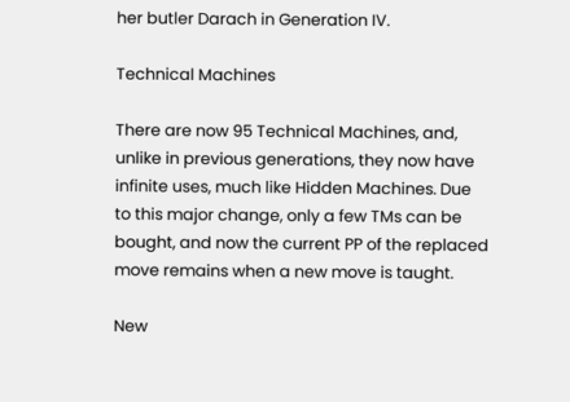her butler Darach in Generation IV.

Technical Machines

There are now 95 Technical Machines, and, unlike in previous generations, they now have infinite uses, much like Hidden Machines. Due to this major change, only a few TMs can be bought, and now the current PP of the replaced move remains when a new move is taught.

New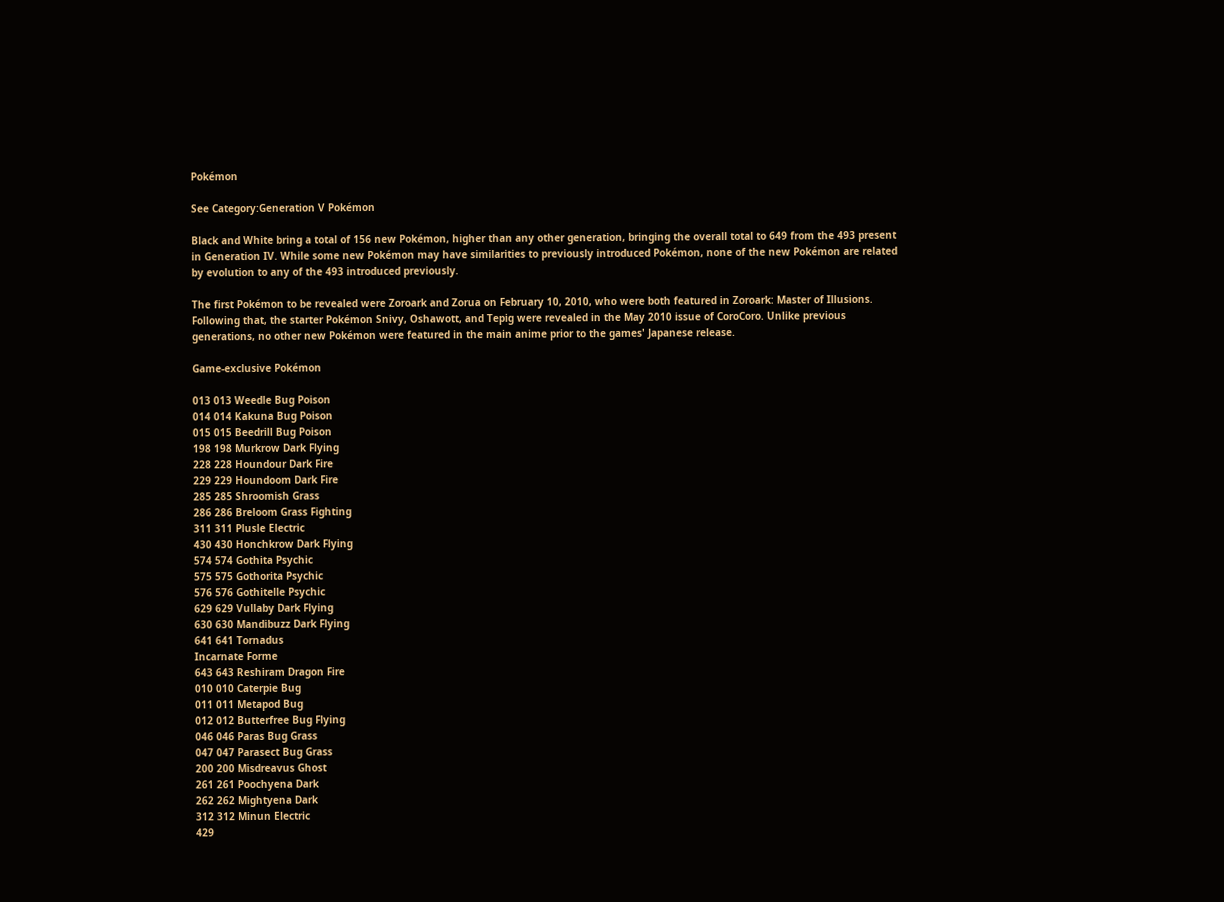Pokémon

See Category:Generation V Pokémon

Black and White bring a total of 156 new Pokémon, higher than any other generation, bringing the overall total to 649 from the 493 present in Generation IV. While some new Pokémon may have similarities to previously introduced Pokémon, none of the new Pokémon are related by evolution to any of the 493 introduced previously.

The first Pokémon to be revealed were Zoroark and Zorua on February 10, 2010, who were both featured in Zoroark: Master of Illusions. Following that, the starter Pokémon Snivy, Oshawott, and Tepig were revealed in the May 2010 issue of CoroCoro. Unlike previous generations, no other new Pokémon were featured in the main anime prior to the games' Japanese release.

Game-exclusive Pokémon

013 013 Weedle Bug Poison
014 014 Kakuna Bug Poison
015 015 Beedrill Bug Poison
198 198 Murkrow Dark Flying
228 228 Houndour Dark Fire
229 229 Houndoom Dark Fire
285 285 Shroomish Grass
286 286 Breloom Grass Fighting
311 311 Plusle Electric
430 430 Honchkrow Dark Flying
574 574 Gothita Psychic
575 575 Gothorita Psychic
576 576 Gothitelle Psychic
629 629 Vullaby Dark Flying
630 630 Mandibuzz Dark Flying
641 641 Tornadus
Incarnate Forme
643 643 Reshiram Dragon Fire
010 010 Caterpie Bug
011 011 Metapod Bug
012 012 Butterfree Bug Flying
046 046 Paras Bug Grass
047 047 Parasect Bug Grass
200 200 Misdreavus Ghost
261 261 Poochyena Dark
262 262 Mightyena Dark
312 312 Minun Electric
429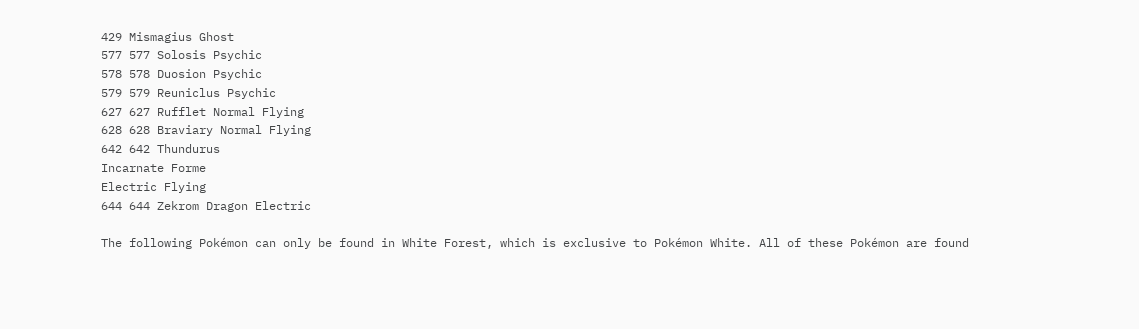429 Mismagius Ghost
577 577 Solosis Psychic
578 578 Duosion Psychic
579 579 Reuniclus Psychic
627 627 Rufflet Normal Flying
628 628 Braviary Normal Flying
642 642 Thundurus
Incarnate Forme
Electric Flying
644 644 Zekrom Dragon Electric

The following Pokémon can only be found in White Forest, which is exclusive to Pokémon White. All of these Pokémon are found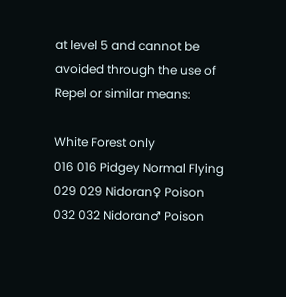at level 5 and cannot be avoided through the use of Repel or similar means:

White Forest only
016 016 Pidgey Normal Flying
029 029 Nidoran♀ Poison
032 032 Nidoran♂ Poison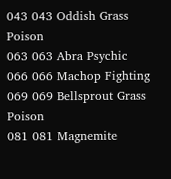043 043 Oddish Grass Poison
063 063 Abra Psychic
066 066 Machop Fighting
069 069 Bellsprout Grass Poison
081 081 Magnemite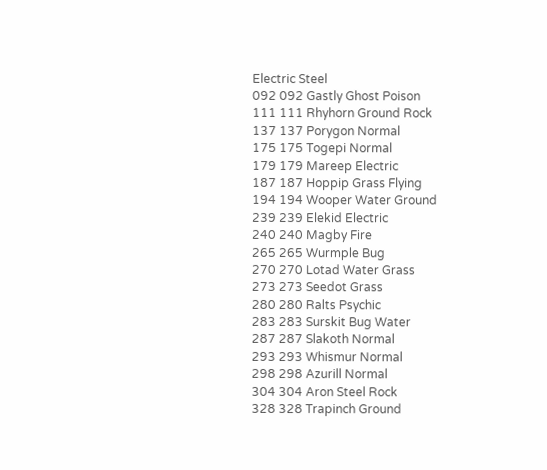Electric Steel
092 092 Gastly Ghost Poison
111 111 Rhyhorn Ground Rock
137 137 Porygon Normal
175 175 Togepi Normal
179 179 Mareep Electric
187 187 Hoppip Grass Flying
194 194 Wooper Water Ground
239 239 Elekid Electric
240 240 Magby Fire
265 265 Wurmple Bug
270 270 Lotad Water Grass
273 273 Seedot Grass
280 280 Ralts Psychic
283 283 Surskit Bug Water
287 287 Slakoth Normal
293 293 Whismur Normal
298 298 Azurill Normal
304 304 Aron Steel Rock
328 328 Trapinch Ground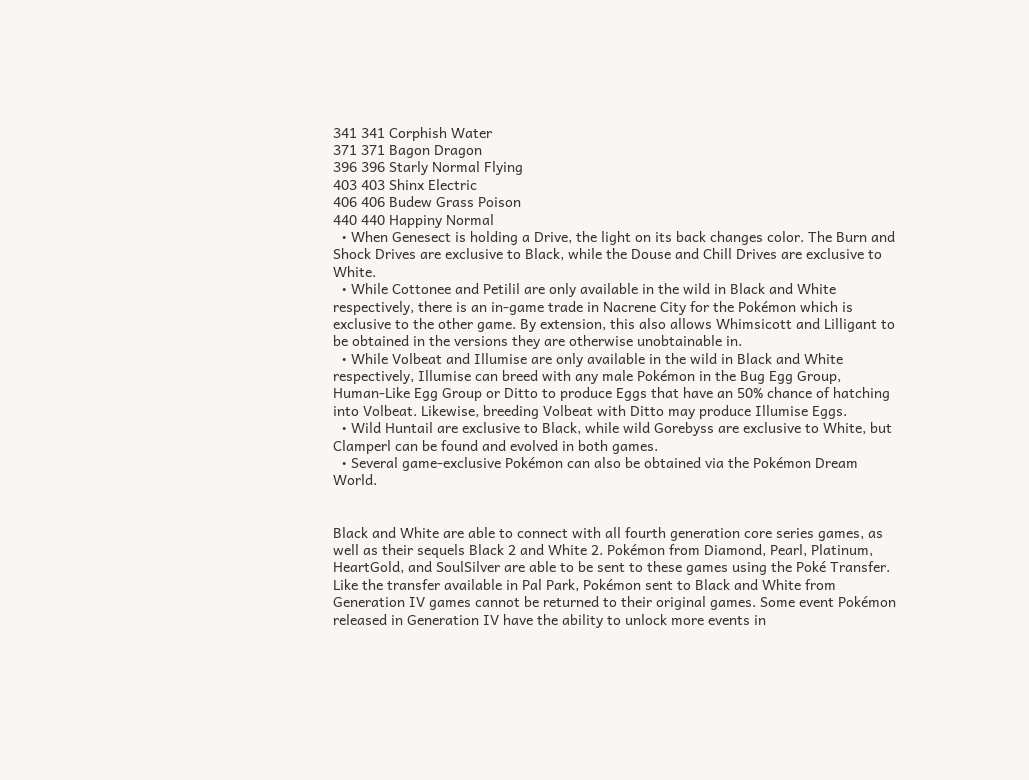341 341 Corphish Water
371 371 Bagon Dragon
396 396 Starly Normal Flying
403 403 Shinx Electric
406 406 Budew Grass Poison
440 440 Happiny Normal
  • When Genesect is holding a Drive, the light on its back changes color. The Burn and Shock Drives are exclusive to Black, while the Douse and Chill Drives are exclusive to White.
  • While Cottonee and Petilil are only available in the wild in Black and White respectively, there is an in-game trade in Nacrene City for the Pokémon which is exclusive to the other game. By extension, this also allows Whimsicott and Lilligant to be obtained in the versions they are otherwise unobtainable in.
  • While Volbeat and Illumise are only available in the wild in Black and White respectively, Illumise can breed with any male Pokémon in the Bug Egg Group, Human-Like Egg Group or Ditto to produce Eggs that have an 50% chance of hatching into Volbeat. Likewise, breeding Volbeat with Ditto may produce Illumise Eggs.
  • Wild Huntail are exclusive to Black, while wild Gorebyss are exclusive to White, but Clamperl can be found and evolved in both games.
  • Several game-exclusive Pokémon can also be obtained via the Pokémon Dream World.


Black and White are able to connect with all fourth generation core series games, as well as their sequels Black 2 and White 2. Pokémon from Diamond, Pearl, Platinum, HeartGold, and SoulSilver are able to be sent to these games using the Poké Transfer. Like the transfer available in Pal Park, Pokémon sent to Black and White from Generation IV games cannot be returned to their original games. Some event Pokémon released in Generation IV have the ability to unlock more events in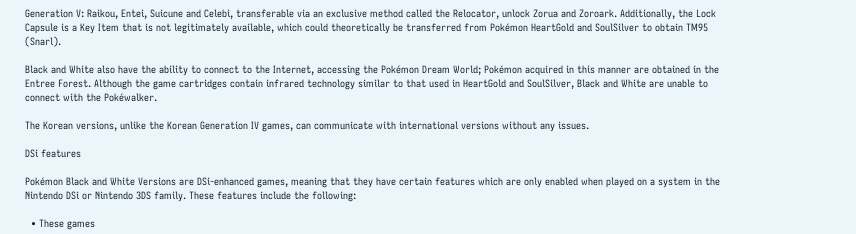Generation V: Raikou, Entei, Suicune and Celebi, transferable via an exclusive method called the Relocator, unlock Zorua and Zoroark. Additionally, the Lock Capsule is a Key Item that is not legitimately available, which could theoretically be transferred from Pokémon HeartGold and SoulSilver to obtain TM95 (Snarl).

Black and White also have the ability to connect to the Internet, accessing the Pokémon Dream World; Pokémon acquired in this manner are obtained in the Entree Forest. Although the game cartridges contain infrared technology similar to that used in HeartGold and SoulSilver, Black and White are unable to connect with the Pokéwalker.

The Korean versions, unlike the Korean Generation IV games, can communicate with international versions without any issues.

DSi features

Pokémon Black and White Versions are DSi-enhanced games, meaning that they have certain features which are only enabled when played on a system in the Nintendo DSi or Nintendo 3DS family. These features include the following:

  • These games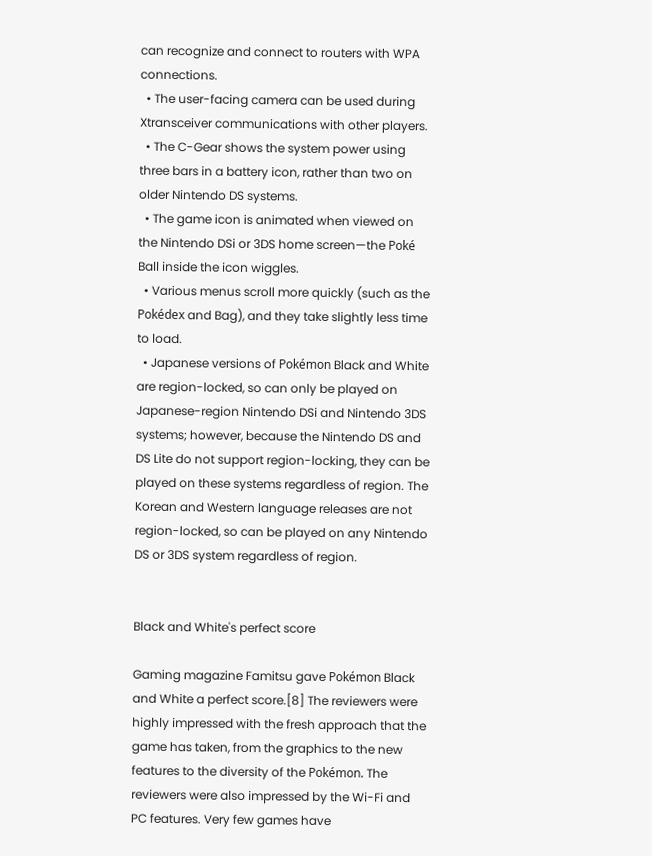can recognize and connect to routers with WPA connections.
  • The user-facing camera can be used during Xtransceiver communications with other players.
  • The C-Gear shows the system power using three bars in a battery icon, rather than two on older Nintendo DS systems.
  • The game icon is animated when viewed on the Nintendo DSi or 3DS home screen—the Poké Ball inside the icon wiggles.
  • Various menus scroll more quickly (such as the Pokédex and Bag), and they take slightly less time to load.
  • Japanese versions of Pokémon Black and White are region-locked, so can only be played on Japanese-region Nintendo DSi and Nintendo 3DS systems; however, because the Nintendo DS and DS Lite do not support region-locking, they can be played on these systems regardless of region. The Korean and Western language releases are not region-locked, so can be played on any Nintendo DS or 3DS system regardless of region.


Black and White's perfect score

Gaming magazine Famitsu gave Pokémon Black and White a perfect score.[8] The reviewers were highly impressed with the fresh approach that the game has taken, from the graphics to the new features to the diversity of the Pokémon. The reviewers were also impressed by the Wi-Fi and PC features. Very few games have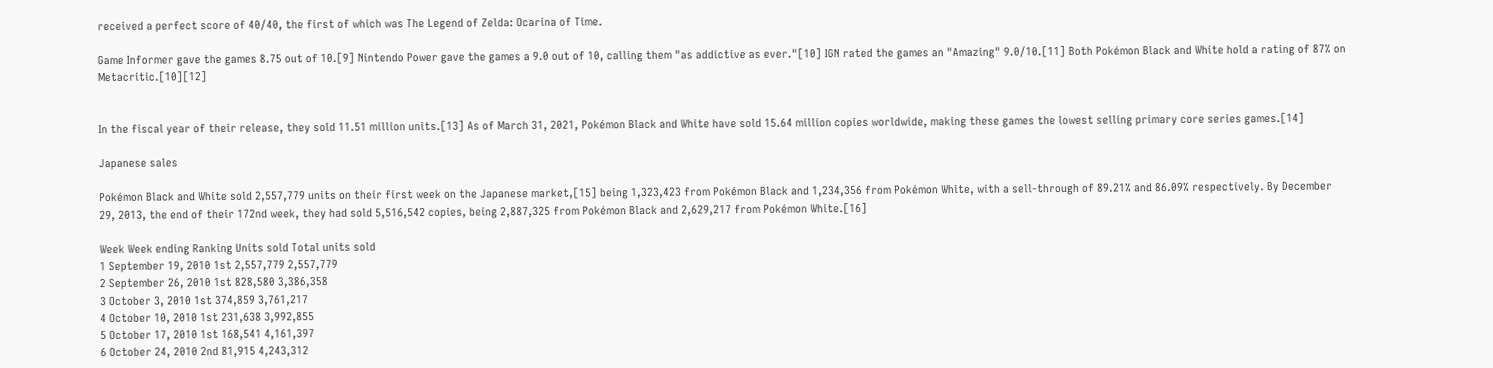received a perfect score of 40/40, the first of which was The Legend of Zelda: Ocarina of Time.

Game Informer gave the games 8.75 out of 10.[9] Nintendo Power gave the games a 9.0 out of 10, calling them "as addictive as ever."[10] IGN rated the games an "Amazing" 9.0/10.[11] Both Pokémon Black and White hold a rating of 87% on Metacritic.[10][12]


In the fiscal year of their release, they sold 11.51 million units.[13] As of March 31, 2021, Pokémon Black and White have sold 15.64 million copies worldwide, making these games the lowest selling primary core series games.[14]

Japanese sales

Pokémon Black and White sold 2,557,779 units on their first week on the Japanese market,[15] being 1,323,423 from Pokémon Black and 1,234,356 from Pokémon White, with a sell-through of 89.21% and 86.09% respectively. By December 29, 2013, the end of their 172nd week, they had sold 5,516,542 copies, being 2,887,325 from Pokémon Black and 2,629,217 from Pokémon White.[16]

Week Week ending Ranking Units sold Total units sold
1 September 19, 2010 1st 2,557,779 2,557,779
2 September 26, 2010 1st 828,580 3,386,358
3 October 3, 2010 1st 374,859 3,761,217
4 October 10, 2010 1st 231,638 3,992,855
5 October 17, 2010 1st 168,541 4,161,397
6 October 24, 2010 2nd 81,915 4,243,312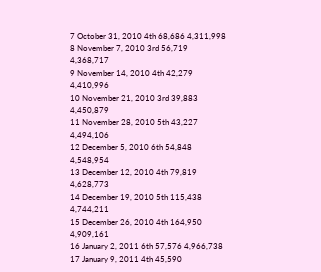7 October 31, 2010 4th 68,686 4,311,998
8 November 7, 2010 3rd 56,719 4,368,717
9 November 14, 2010 4th 42,279 4,410,996
10 November 21, 2010 3rd 39,883 4,450,879
11 November 28, 2010 5th 43,227 4,494,106
12 December 5, 2010 6th 54,848 4,548,954
13 December 12, 2010 4th 79,819 4,628,773
14 December 19, 2010 5th 115,438 4,744,211
15 December 26, 2010 4th 164,950 4,909,161
16 January 2, 2011 6th 57,576 4,966,738
17 January 9, 2011 4th 45,590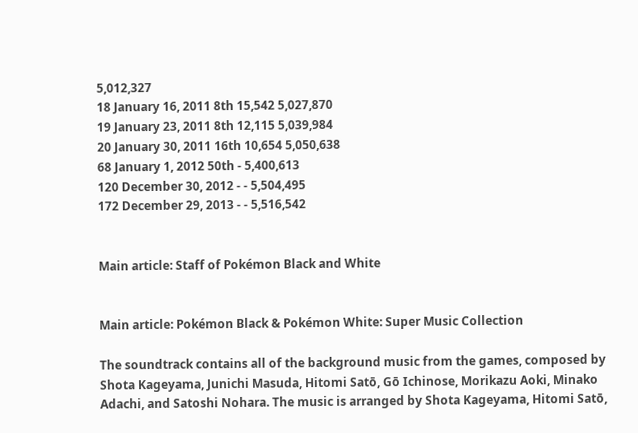5,012,327
18 January 16, 2011 8th 15,542 5,027,870
19 January 23, 2011 8th 12,115 5,039,984
20 January 30, 2011 16th 10,654 5,050,638
68 January 1, 2012 50th - 5,400,613
120 December 30, 2012 - - 5,504,495
172 December 29, 2013 - - 5,516,542


Main article: Staff of Pokémon Black and White


Main article: Pokémon Black & Pokémon White: Super Music Collection

The soundtrack contains all of the background music from the games, composed by Shota Kageyama, Junichi Masuda, Hitomi Satō, Gō Ichinose, Morikazu Aoki, Minako Adachi, and Satoshi Nohara. The music is arranged by Shota Kageyama, Hitomi Satō,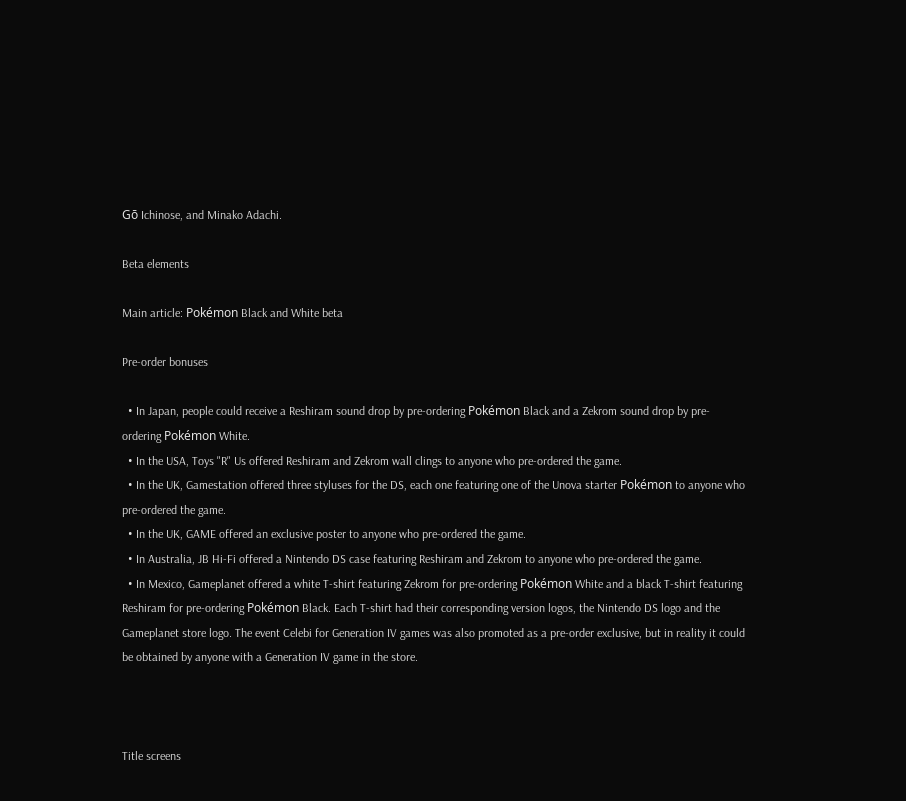Gō Ichinose, and Minako Adachi.

Beta elements

Main article: Pokémon Black and White beta

Pre-order bonuses

  • In Japan, people could receive a Reshiram sound drop by pre-ordering Pokémon Black and a Zekrom sound drop by pre-ordering Pokémon White.
  • In the USA, Toys "R" Us offered Reshiram and Zekrom wall clings to anyone who pre-ordered the game.
  • In the UK, Gamestation offered three styluses for the DS, each one featuring one of the Unova starter Pokémon to anyone who pre-ordered the game.
  • In the UK, GAME offered an exclusive poster to anyone who pre-ordered the game.
  • In Australia, JB Hi-Fi offered a Nintendo DS case featuring Reshiram and Zekrom to anyone who pre-ordered the game.
  • In Mexico, Gameplanet offered a white T-shirt featuring Zekrom for pre-ordering Pokémon White and a black T-shirt featuring Reshiram for pre-ordering Pokémon Black. Each T-shirt had their corresponding version logos, the Nintendo DS logo and the Gameplanet store logo. The event Celebi for Generation IV games was also promoted as a pre-order exclusive, but in reality it could be obtained by anyone with a Generation IV game in the store.



Title screens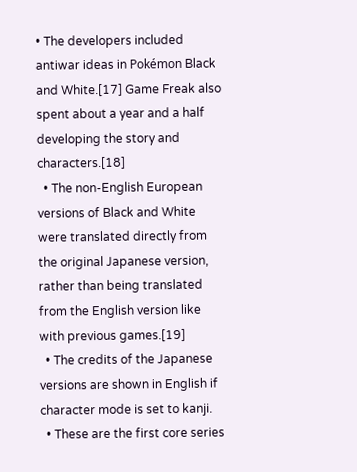• The developers included antiwar ideas in Pokémon Black and White.[17] Game Freak also spent about a year and a half developing the story and characters.[18]
  • The non-English European versions of Black and White were translated directly from the original Japanese version, rather than being translated from the English version like with previous games.[19]
  • The credits of the Japanese versions are shown in English if character mode is set to kanji.
  • These are the first core series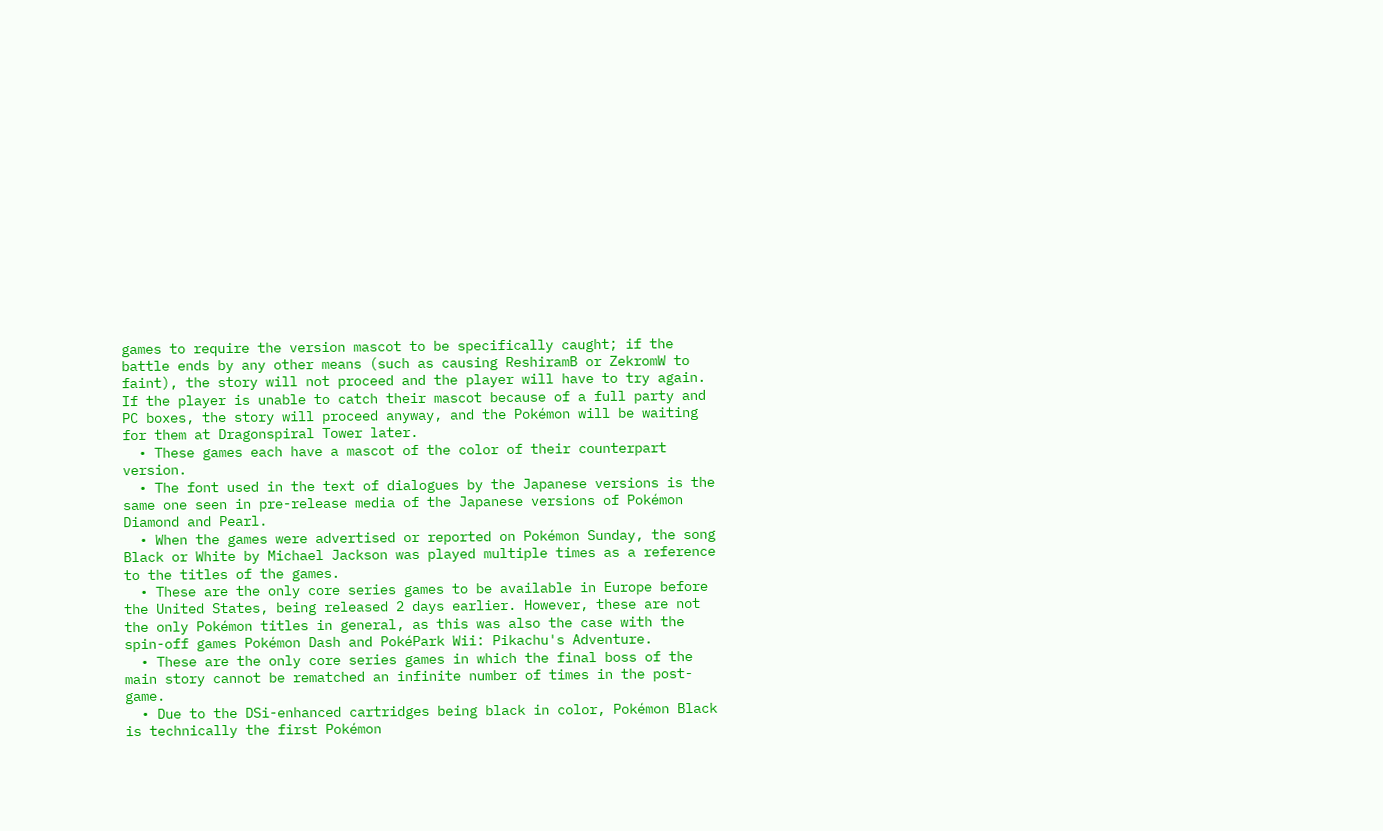games to require the version mascot to be specifically caught; if the battle ends by any other means (such as causing ReshiramB or ZekromW to faint), the story will not proceed and the player will have to try again. If the player is unable to catch their mascot because of a full party and PC boxes, the story will proceed anyway, and the Pokémon will be waiting for them at Dragonspiral Tower later.
  • These games each have a mascot of the color of their counterpart version.
  • The font used in the text of dialogues by the Japanese versions is the same one seen in pre-release media of the Japanese versions of Pokémon Diamond and Pearl.
  • When the games were advertised or reported on Pokémon Sunday, the song Black or White by Michael Jackson was played multiple times as a reference to the titles of the games.
  • These are the only core series games to be available in Europe before the United States, being released 2 days earlier. However, these are not the only Pokémon titles in general, as this was also the case with the spin-off games Pokémon Dash and PokéPark Wii: Pikachu's Adventure.
  • These are the only core series games in which the final boss of the main story cannot be rematched an infinite number of times in the post-game.
  • Due to the DSi-enhanced cartridges being black in color, Pokémon Black is technically the first Pokémon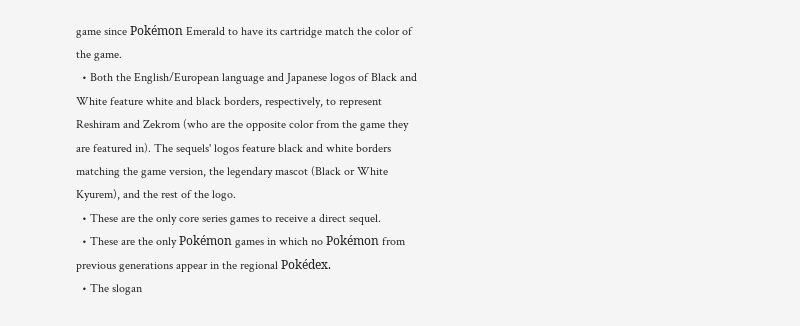game since Pokémon Emerald to have its cartridge match the color of the game.
  • Both the English/European language and Japanese logos of Black and White feature white and black borders, respectively, to represent Reshiram and Zekrom (who are the opposite color from the game they are featured in). The sequels' logos feature black and white borders matching the game version, the legendary mascot (Black or White Kyurem), and the rest of the logo.
  • These are the only core series games to receive a direct sequel.
  • These are the only Pokémon games in which no Pokémon from previous generations appear in the regional Pokédex.
  • The slogan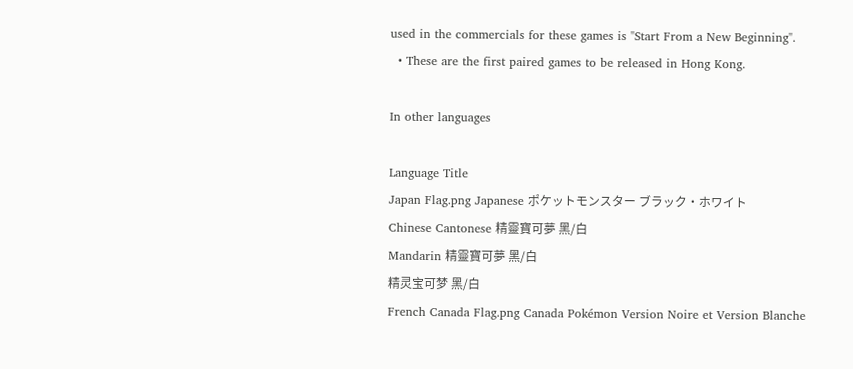used in the commercials for these games is "Start From a New Beginning".
  • These are the first paired games to be released in Hong Kong.

In other languages

Language Title
Japan Flag.png Japanese ポケットモンスター ブラック・ホワイト
Chinese Cantonese 精靈寶可夢 黑/白
Mandarin 精靈寶可夢 黑/白
精灵宝可梦 黑/白
French Canada Flag.png Canada Pokémon Version Noire et Version Blanche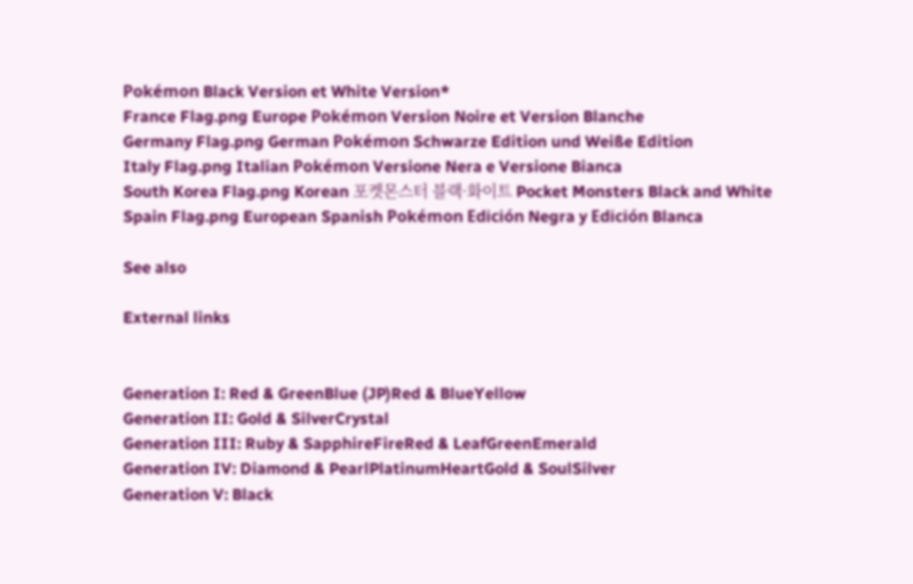Pokémon Black Version et White Version*
France Flag.png Europe Pokémon Version Noire et Version Blanche
Germany Flag.png German Pokémon Schwarze Edition und Weiße Edition
Italy Flag.png Italian Pokémon Versione Nera e Versione Bianca
South Korea Flag.png Korean 포켓몬스터 블랙·화이트 Pocket Monsters Black and White
Spain Flag.png European Spanish Pokémon Edición Negra y Edición Blanca

See also

External links


Generation I: Red & GreenBlue (JP)Red & BlueYellow
Generation II: Gold & SilverCrystal
Generation III: Ruby & SapphireFireRed & LeafGreenEmerald
Generation IV: Diamond & PearlPlatinumHeartGold & SoulSilver
Generation V: Black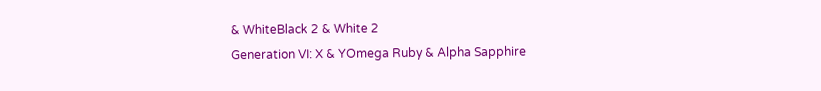& WhiteBlack 2 & White 2
Generation VI: X & YOmega Ruby & Alpha Sapphire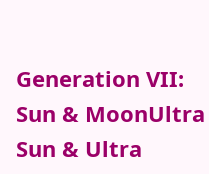Generation VII: Sun & MoonUltra Sun & Ultra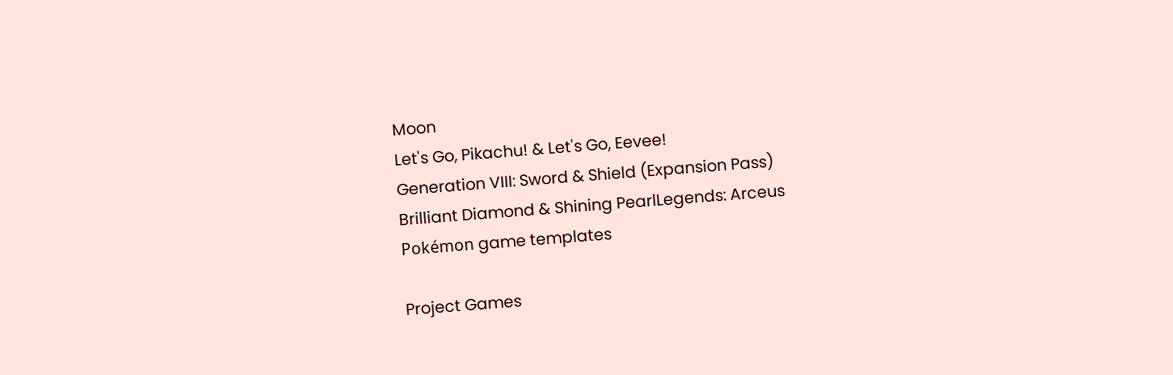Moon
Let's Go, Pikachu! & Let's Go, Eevee!
Generation VIII: Sword & Shield (Expansion Pass)
Brilliant Diamond & Shining PearlLegends: Arceus
Pokémon game templates

Project Games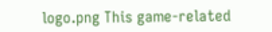logo.png This game-related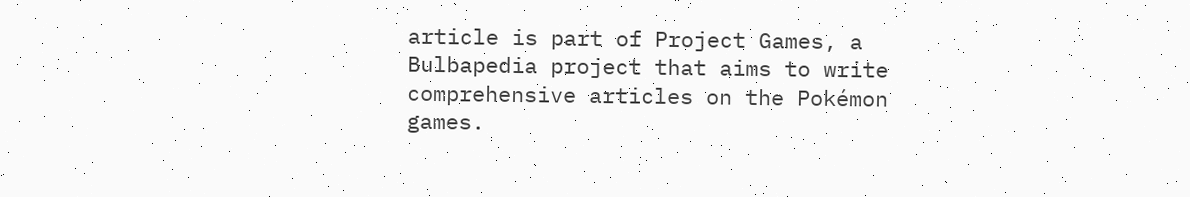article is part of Project Games, a Bulbapedia project that aims to write comprehensive articles on the Pokémon games.